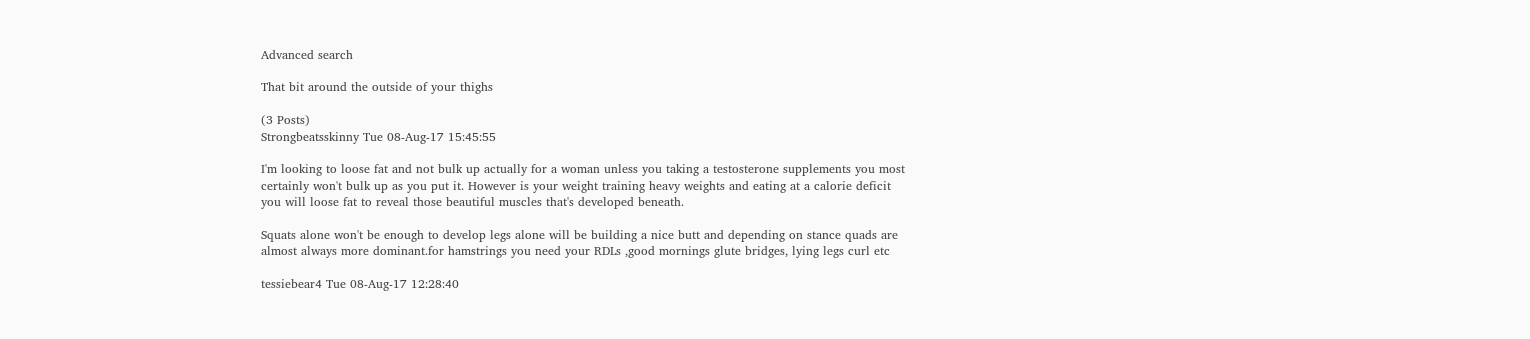Advanced search

That bit around the outside of your thighs

(3 Posts)
Strongbeatsskinny Tue 08-Aug-17 15:45:55

I'm looking to loose fat and not bulk up actually for a woman unless you taking a testosterone supplements you most certainly won't bulk up as you put it. However is your weight training heavy weights and eating at a calorie deficit you will loose fat to reveal those beautiful muscles that's developed beneath.

Squats alone won't be enough to develop legs alone will be building a nice butt and depending on stance quads are almost always more dominant.for hamstrings you need your RDLs ,good mornings glute bridges, lying legs curl etc

tessiebear4 Tue 08-Aug-17 12:28:40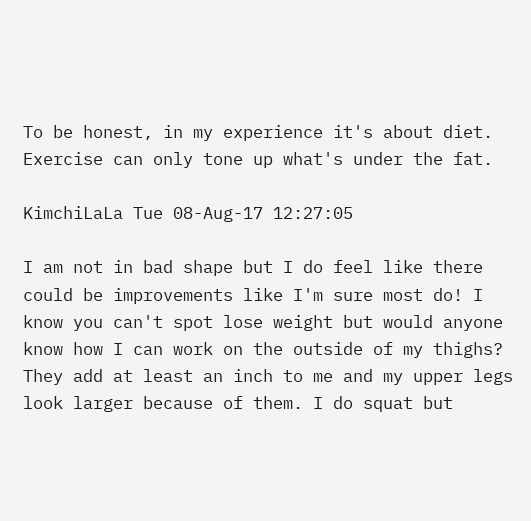To be honest, in my experience it's about diet. Exercise can only tone up what's under the fat.

KimchiLaLa Tue 08-Aug-17 12:27:05

I am not in bad shape but I do feel like there could be improvements like I'm sure most do! I know you can't spot lose weight but would anyone know how I can work on the outside of my thighs? They add at least an inch to me and my upper legs look larger because of them. I do squat but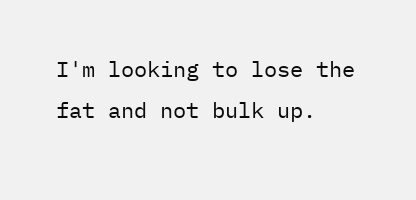I'm looking to lose the fat and not bulk up.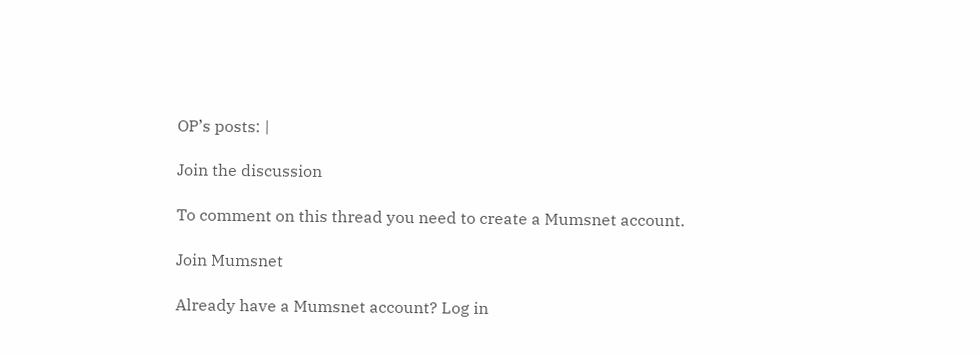OP’s posts: |

Join the discussion

To comment on this thread you need to create a Mumsnet account.

Join Mumsnet

Already have a Mumsnet account? Log in